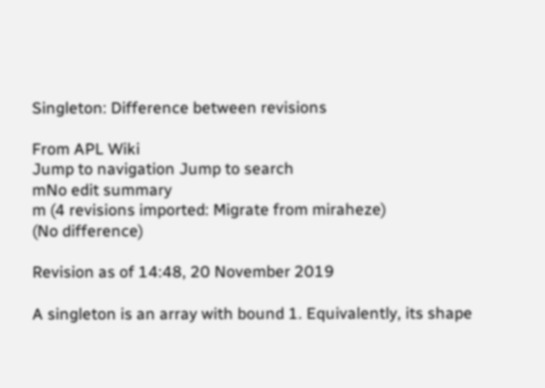Singleton: Difference between revisions

From APL Wiki
Jump to navigation Jump to search
mNo edit summary
m (4 revisions imported: Migrate from miraheze)
(No difference)

Revision as of 14:48, 20 November 2019

A singleton is an array with bound 1. Equivalently, its shape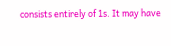consists entirely of 1s. It may have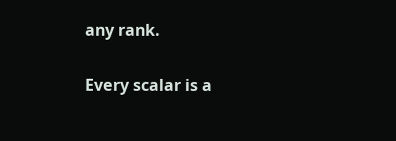any rank.

Every scalar is a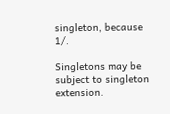singleton, because 1/.

Singletons may be subject to singleton extension.